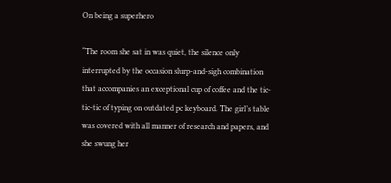On being a superhero

“The room she sat in was quiet, the silence only interrupted by the occasion slurp-and-sigh combination that accompanies an exceptional cup of coffee and the tic-tic-tic of typing on outdated pc keyboard. The girl’s table was covered with all manner of research and papers, and she swung her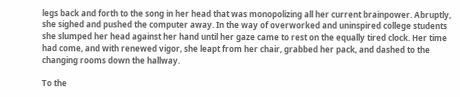legs back and forth to the song in her head that was monopolizing all her current brainpower. Abruptly, she sighed and pushed the computer away. In the way of overworked and uninspired college students she slumped her head against her hand until her gaze came to rest on the equally tired clock. Her time had come, and with renewed vigor, she leapt from her chair, grabbed her pack, and dashed to the changing rooms down the hallway.

To the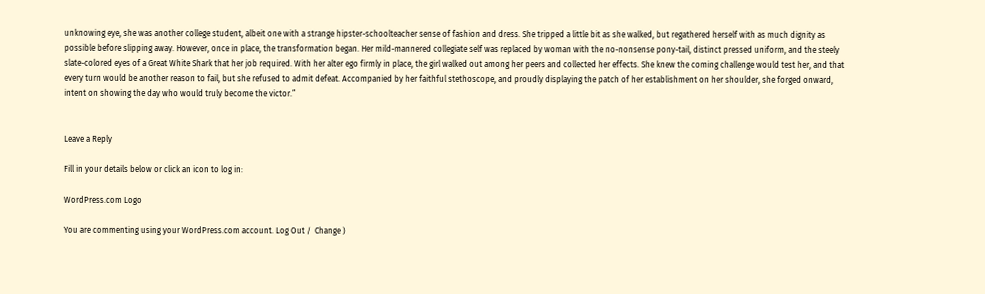unknowing eye, she was another college student, albeit one with a strange hipster-schoolteacher sense of fashion and dress. She tripped a little bit as she walked, but regathered herself with as much dignity as possible before slipping away. However, once in place, the transformation began. Her mild-mannered collegiate self was replaced by woman with the no-nonsense pony-tail, distinct pressed uniform, and the steely slate-colored eyes of a Great White Shark that her job required. With her alter ego firmly in place, the girl walked out among her peers and collected her effects. She knew the coming challenge would test her, and that every turn would be another reason to fail, but she refused to admit defeat. Accompanied by her faithful stethoscope, and proudly displaying the patch of her establishment on her shoulder, she forged onward, intent on showing the day who would truly become the victor.”


Leave a Reply

Fill in your details below or click an icon to log in:

WordPress.com Logo

You are commenting using your WordPress.com account. Log Out /  Change )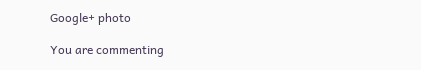Google+ photo

You are commenting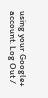using your Google+ account. Log Out /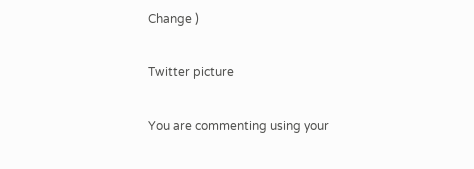Change )

Twitter picture

You are commenting using your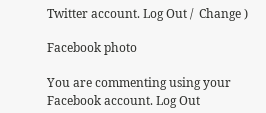Twitter account. Log Out /  Change )

Facebook photo

You are commenting using your Facebook account. Log Out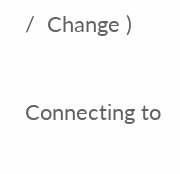/  Change )

Connecting to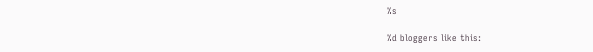%s

%d bloggers like this: